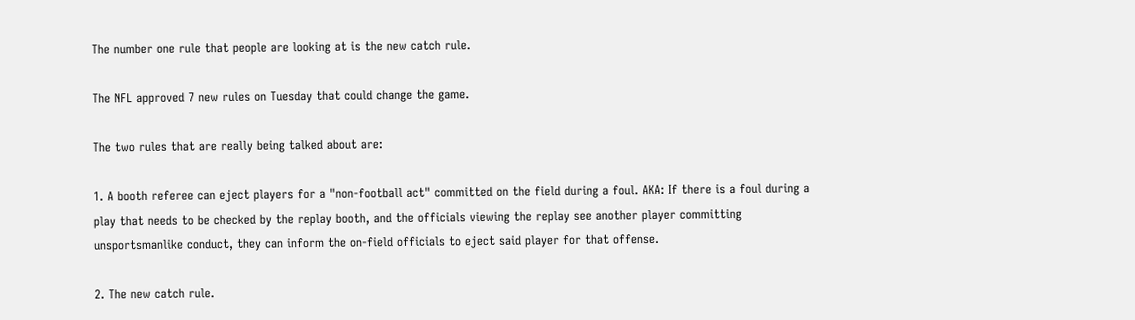The number one rule that people are looking at is the new catch rule.

The NFL approved 7 new rules on Tuesday that could change the game.

The two rules that are really being talked about are:

1. A booth referee can eject players for a "non-football act" committed on the field during a foul. AKA: If there is a foul during a play that needs to be checked by the replay booth, and the officials viewing the replay see another player committing unsportsmanlike conduct, they can inform the on-field officials to eject said player for that offense.

2. The new catch rule.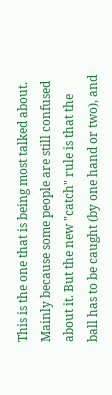This is the one that is being most talked about. Mainly because some people are still confused about it. But the new "catch" rule is that the ball has to be caught (by one hand or two), and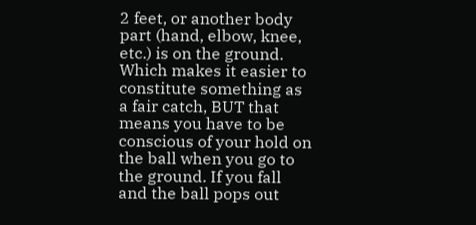2 feet, or another body part (hand, elbow, knee, etc.) is on the ground. Which makes it easier to constitute something as a fair catch, BUT that means you have to be conscious of your hold on the ball when you go to the ground. If you fall and the ball pops out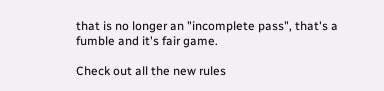that is no longer an "incomplete pass", that's a fumble and it's fair game.

Check out all the new rules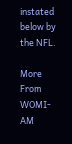instated below by the NFL.

More From WOMI-AM